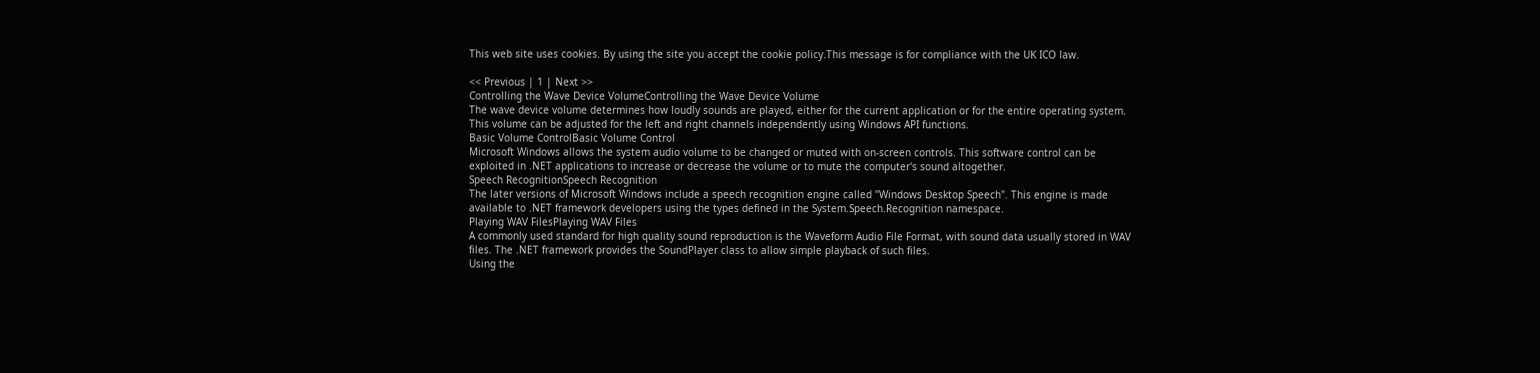This web site uses cookies. By using the site you accept the cookie policy.This message is for compliance with the UK ICO law.

<< Previous | 1 | Next >>
Controlling the Wave Device VolumeControlling the Wave Device Volume
The wave device volume determines how loudly sounds are played, either for the current application or for the entire operating system. This volume can be adjusted for the left and right channels independently using Windows API functions.
Basic Volume ControlBasic Volume Control
Microsoft Windows allows the system audio volume to be changed or muted with on-screen controls. This software control can be exploited in .NET applications to increase or decrease the volume or to mute the computer's sound altogether.
Speech RecognitionSpeech Recognition
The later versions of Microsoft Windows include a speech recognition engine called "Windows Desktop Speech". This engine is made available to .NET framework developers using the types defined in the System.Speech.Recognition namespace.
Playing WAV FilesPlaying WAV Files
A commonly used standard for high quality sound reproduction is the Waveform Audio File Format, with sound data usually stored in WAV files. The .NET framework provides the SoundPlayer class to allow simple playback of such files.
Using the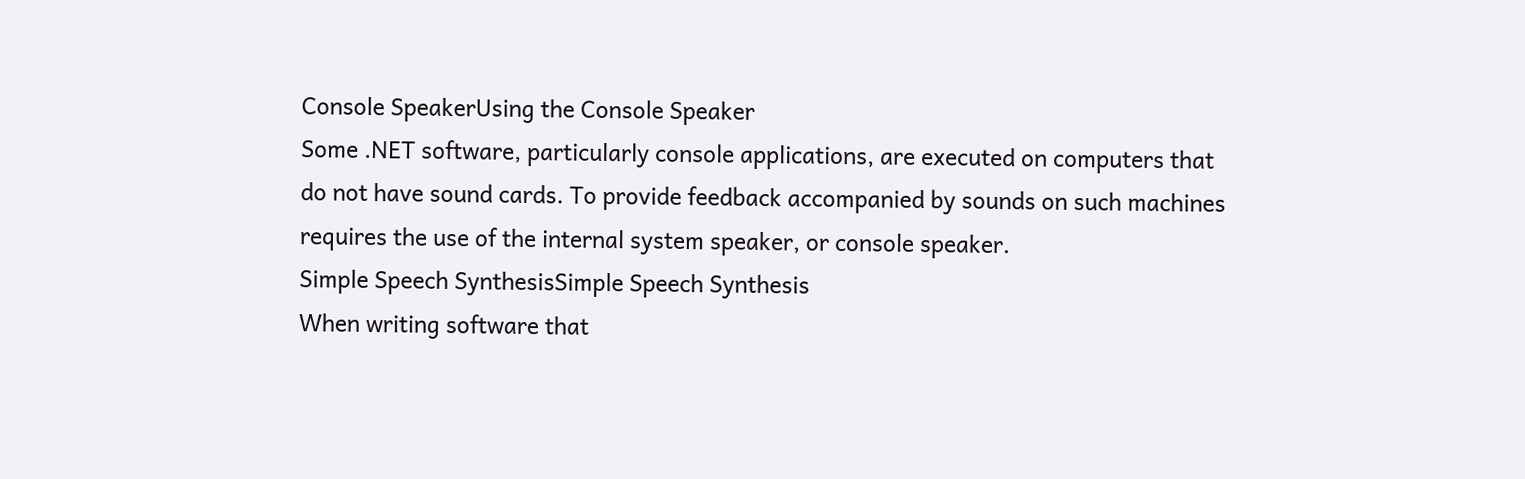Console SpeakerUsing the Console Speaker
Some .NET software, particularly console applications, are executed on computers that do not have sound cards. To provide feedback accompanied by sounds on such machines requires the use of the internal system speaker, or console speaker.
Simple Speech SynthesisSimple Speech Synthesis
When writing software that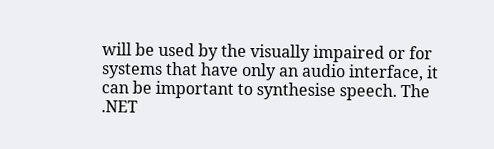will be used by the visually impaired or for systems that have only an audio interface, it can be important to synthesise speech. The .NET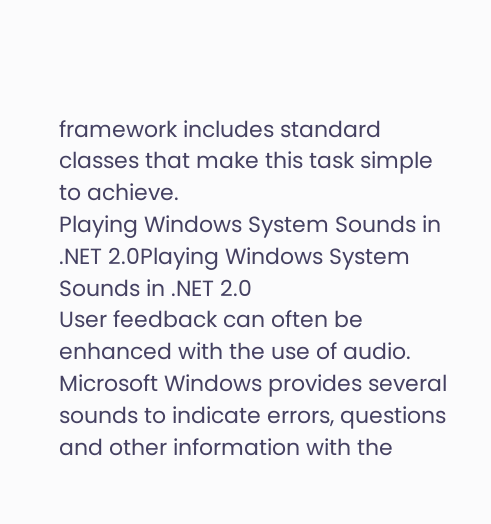framework includes standard classes that make this task simple to achieve.
Playing Windows System Sounds in .NET 2.0Playing Windows System Sounds in .NET 2.0
User feedback can often be enhanced with the use of audio. Microsoft Windows provides several sounds to indicate errors, questions and other information with the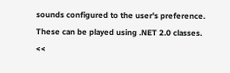sounds configured to the user's preference. These can be played using .NET 2.0 classes.
<<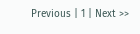Previous | 1 | Next >>